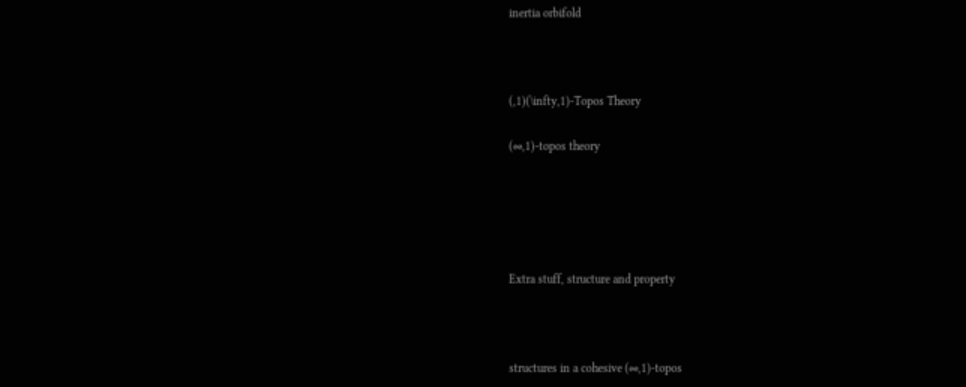inertia orbifold



(,1)(\infty,1)-Topos Theory

(∞,1)-topos theory





Extra stuff, structure and property



structures in a cohesive (∞,1)-topos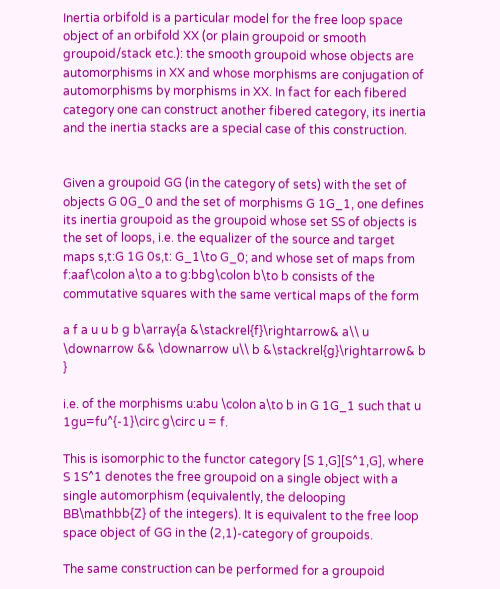Inertia orbifold is a particular model for the free loop space object of an orbifold XX (or plain groupoid or smooth groupoid/stack etc.): the smooth groupoid whose objects are automorphisms in XX and whose morphisms are conjugation of automorphisms by morphisms in XX. In fact for each fibered category one can construct another fibered category, its inertia and the inertia stacks are a special case of this construction.


Given a groupoid GG (in the category of sets) with the set of objects G 0G_0 and the set of morphisms G 1G_1, one defines its inertia groupoid as the groupoid whose set SS of objects is the set of loops, i.e. the equalizer of the source and target maps s,t:G 1G 0s,t: G_1\to G_0; and whose set of maps from f:aaf\colon a\to a to g:bbg\colon b\to b consists of the commutative squares with the same vertical maps of the form

a f a u u b g b\array{a &\stackrel{f}\rightarrow& a\\ u \downarrow && \downarrow u\\ b &\stackrel{g}\rightarrow& b }

i.e. of the morphisms u:abu \colon a\to b in G 1G_1 such that u 1gu=fu^{-1}\circ g\circ u = f.

This is isomorphic to the functor category [S 1,G][S^1,G], where S 1S^1 denotes the free groupoid on a single object with a single automorphism (equivalently, the delooping BB\mathbb{Z} of the integers). It is equivalent to the free loop space object of GG in the (2,1)-category of groupoids.

The same construction can be performed for a groupoid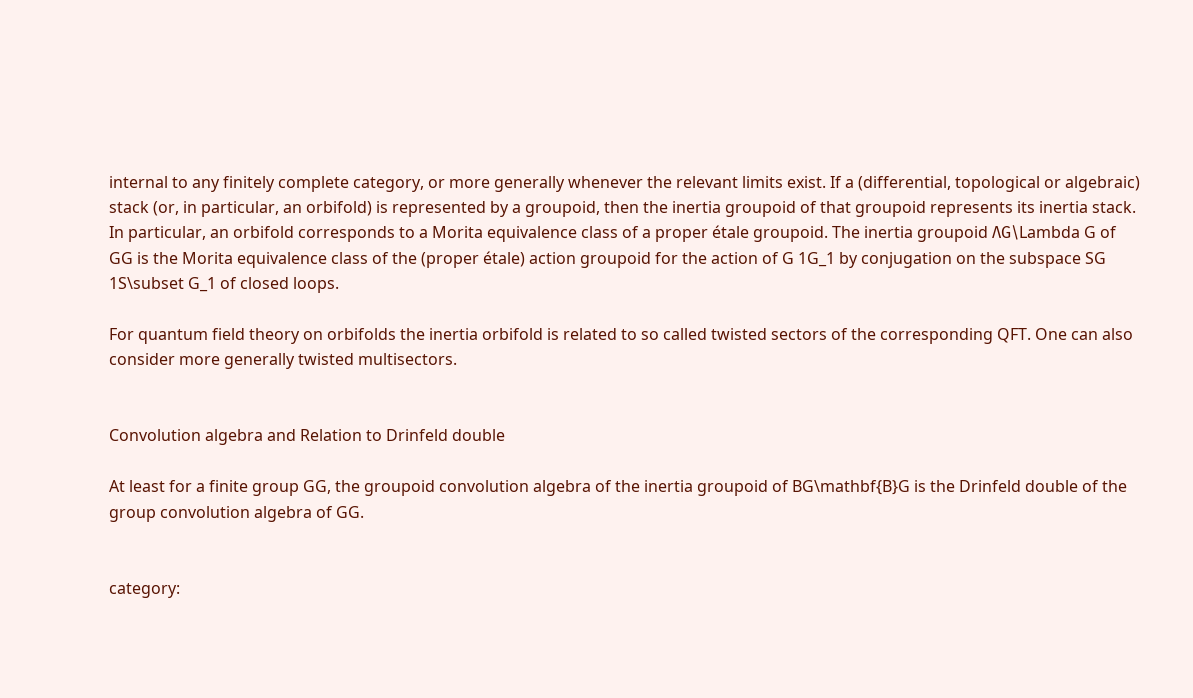internal to any finitely complete category, or more generally whenever the relevant limits exist. If a (differential, topological or algebraic) stack (or, in particular, an orbifold) is represented by a groupoid, then the inertia groupoid of that groupoid represents its inertia stack. In particular, an orbifold corresponds to a Morita equivalence class of a proper étale groupoid. The inertia groupoid ΛG\Lambda G of GG is the Morita equivalence class of the (proper étale) action groupoid for the action of G 1G_1 by conjugation on the subspace SG 1S\subset G_1 of closed loops.

For quantum field theory on orbifolds the inertia orbifold is related to so called twisted sectors of the corresponding QFT. One can also consider more generally twisted multisectors.


Convolution algebra and Relation to Drinfeld double

At least for a finite group GG, the groupoid convolution algebra of the inertia groupoid of BG\mathbf{B}G is the Drinfeld double of the group convolution algebra of GG.


category: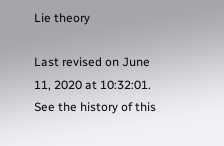Lie theory

Last revised on June 11, 2020 at 10:32:01. See the history of this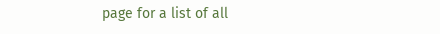page for a list of all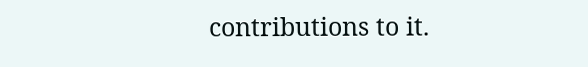contributions to it.